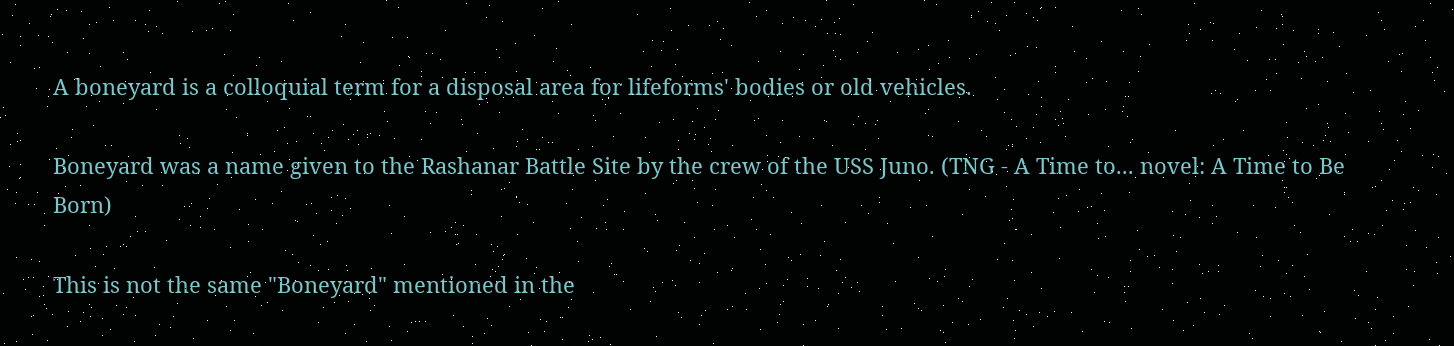A boneyard is a colloquial term for a disposal area for lifeforms' bodies or old vehicles.

Boneyard was a name given to the Rashanar Battle Site by the crew of the USS Juno. (TNG - A Time to... novel: A Time to Be Born)

This is not the same "Boneyard" mentioned in the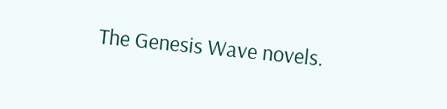The Genesis Wave novels.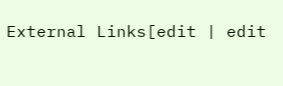External Links[edit | edit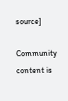source]

Community content is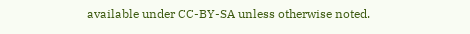available under CC-BY-SA unless otherwise noted.